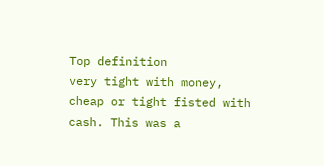Top definition
very tight with money, cheap or tight fisted with cash. This was a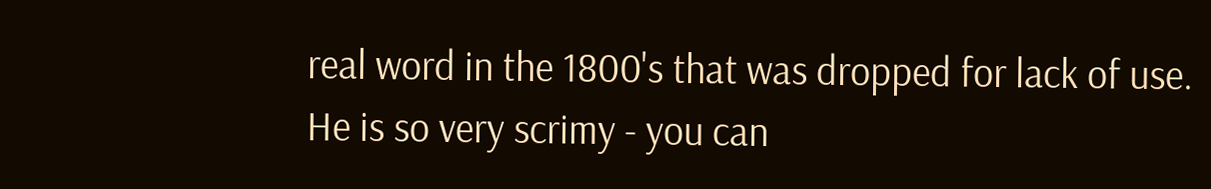real word in the 1800's that was dropped for lack of use.
He is so very scrimy - you can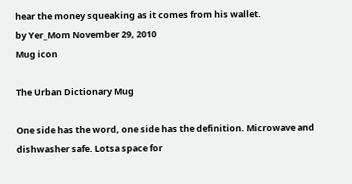hear the money squeaking as it comes from his wallet.
by Yer_Mom November 29, 2010
Mug icon

The Urban Dictionary Mug

One side has the word, one side has the definition. Microwave and dishwasher safe. Lotsa space for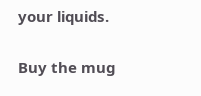your liquids.

Buy the mug